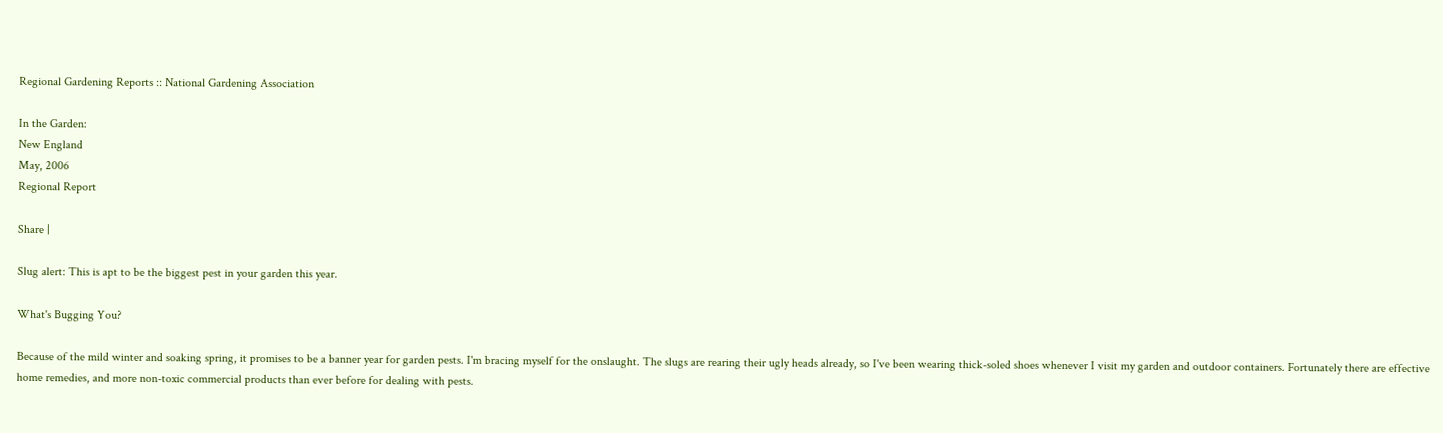Regional Gardening Reports :: National Gardening Association

In the Garden:
New England
May, 2006
Regional Report

Share |

Slug alert: This is apt to be the biggest pest in your garden this year.

What's Bugging You?

Because of the mild winter and soaking spring, it promises to be a banner year for garden pests. I'm bracing myself for the onslaught. The slugs are rearing their ugly heads already, so I've been wearing thick-soled shoes whenever I visit my garden and outdoor containers. Fortunately there are effective home remedies, and more non-toxic commercial products than ever before for dealing with pests.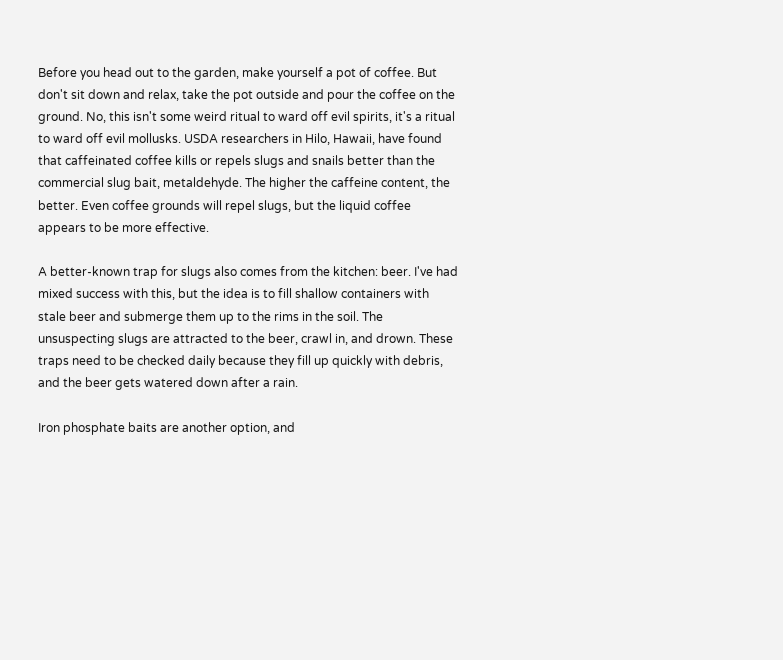Before you head out to the garden, make yourself a pot of coffee. But don't sit down and relax, take the pot outside and pour the coffee on the ground. No, this isn't some weird ritual to ward off evil spirits, it's a ritual to ward off evil mollusks. USDA researchers in Hilo, Hawaii, have found that caffeinated coffee kills or repels slugs and snails better than the commercial slug bait, metaldehyde. The higher the caffeine content, the better. Even coffee grounds will repel slugs, but the liquid coffee appears to be more effective.

A better-known trap for slugs also comes from the kitchen: beer. I've had mixed success with this, but the idea is to fill shallow containers with stale beer and submerge them up to the rims in the soil. The unsuspecting slugs are attracted to the beer, crawl in, and drown. These traps need to be checked daily because they fill up quickly with debris, and the beer gets watered down after a rain.

Iron phosphate baits are another option, and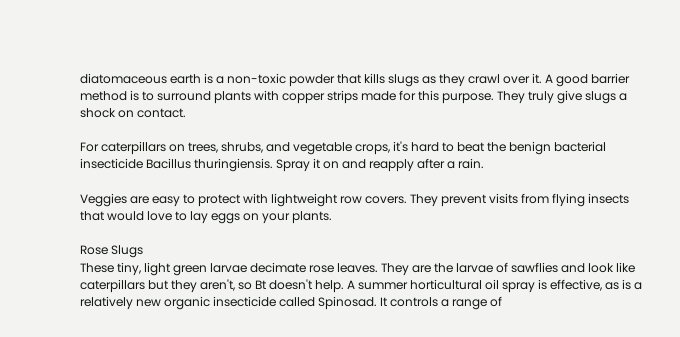diatomaceous earth is a non-toxic powder that kills slugs as they crawl over it. A good barrier method is to surround plants with copper strips made for this purpose. They truly give slugs a shock on contact.

For caterpillars on trees, shrubs, and vegetable crops, it's hard to beat the benign bacterial insecticide Bacillus thuringiensis. Spray it on and reapply after a rain.

Veggies are easy to protect with lightweight row covers. They prevent visits from flying insects that would love to lay eggs on your plants.

Rose Slugs
These tiny, light green larvae decimate rose leaves. They are the larvae of sawflies and look like caterpillars but they aren't, so Bt doesn't help. A summer horticultural oil spray is effective, as is a relatively new organic insecticide called Spinosad. It controls a range of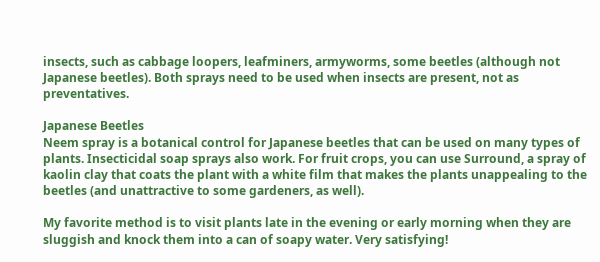insects, such as cabbage loopers, leafminers, armyworms, some beetles (although not Japanese beetles). Both sprays need to be used when insects are present, not as preventatives.

Japanese Beetles
Neem spray is a botanical control for Japanese beetles that can be used on many types of plants. Insecticidal soap sprays also work. For fruit crops, you can use Surround, a spray of kaolin clay that coats the plant with a white film that makes the plants unappealing to the beetles (and unattractive to some gardeners, as well).

My favorite method is to visit plants late in the evening or early morning when they are sluggish and knock them into a can of soapy water. Very satisfying!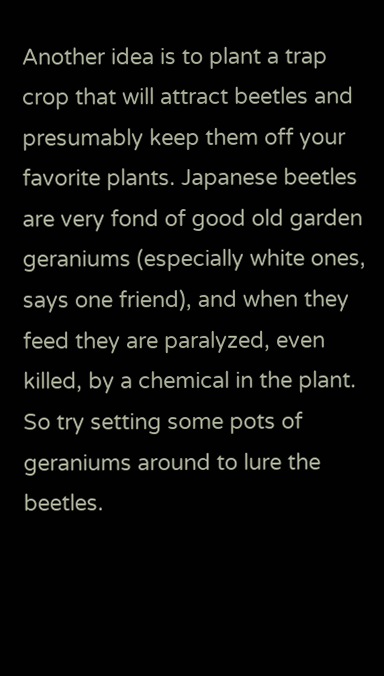Another idea is to plant a trap crop that will attract beetles and presumably keep them off your favorite plants. Japanese beetles are very fond of good old garden geraniums (especially white ones, says one friend), and when they feed they are paralyzed, even killed, by a chemical in the plant. So try setting some pots of geraniums around to lure the beetles.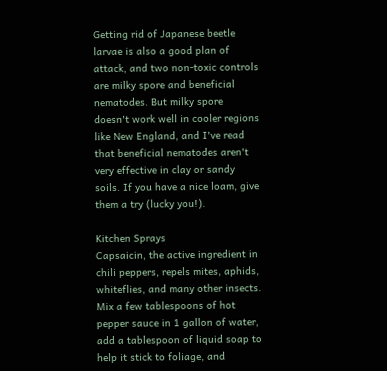Getting rid of Japanese beetle larvae is also a good plan of attack, and two non-toxic controls are milky spore and beneficial nematodes. But milky spore doesn't work well in cooler regions like New England, and I've read that beneficial nematodes aren't very effective in clay or sandy soils. If you have a nice loam, give them a try (lucky you!).

Kitchen Sprays
Capsaicin, the active ingredient in chili peppers, repels mites, aphids, whiteflies, and many other insects. Mix a few tablespoons of hot pepper sauce in 1 gallon of water, add a tablespoon of liquid soap to help it stick to foliage, and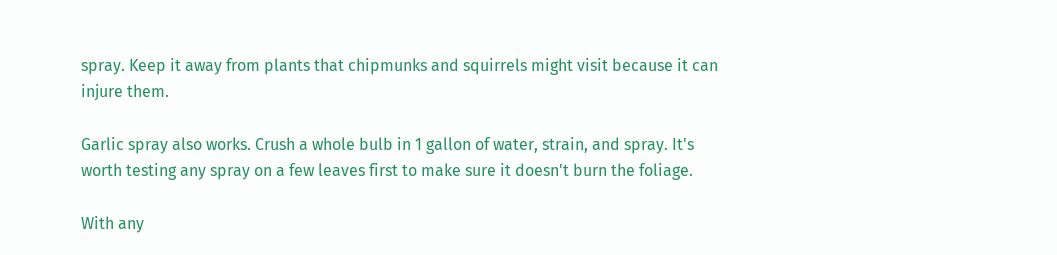spray. Keep it away from plants that chipmunks and squirrels might visit because it can injure them.

Garlic spray also works. Crush a whole bulb in 1 gallon of water, strain, and spray. It's worth testing any spray on a few leaves first to make sure it doesn't burn the foliage.

With any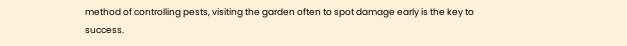method of controlling pests, visiting the garden often to spot damage early is the key to success.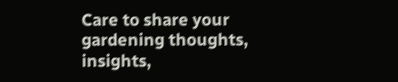Care to share your gardening thoughts, insights,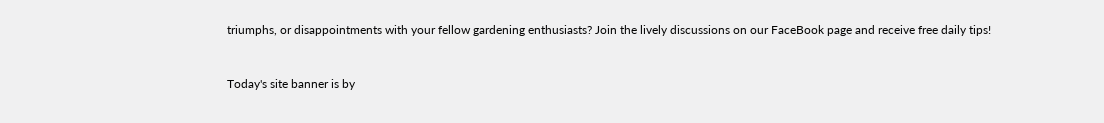triumphs, or disappointments with your fellow gardening enthusiasts? Join the lively discussions on our FaceBook page and receive free daily tips!


Today's site banner is by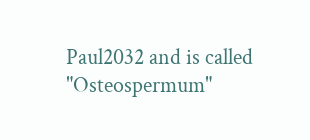Paul2032 and is called "Osteospermum"